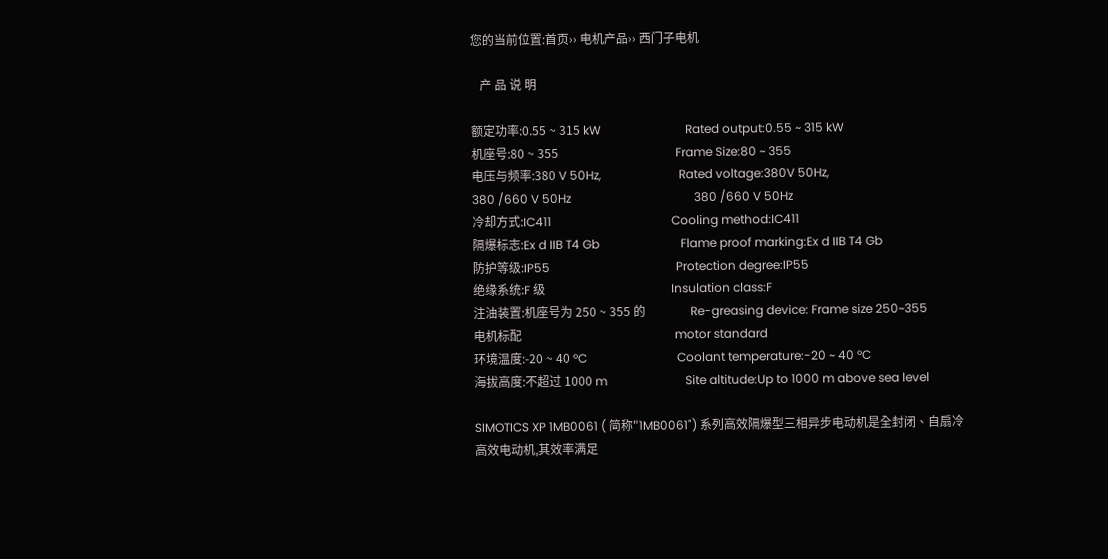您的当前位置:首页›› 电机产品›› 西门子电机

   产 品 说 明

额定功率:0.55 ~ 315 kW                            Rated output:0.55 ~ 315 kW
机座号:80 ~ 355                                       Frame Size:80 ~ 355
电压与频率:380 V 50Hz,                          Rated voltage:380V 50Hz,
380 /660 V 50Hz                                         380 /660 V 50Hz
冷却方式:IC411                                        Cooling method:IC411
隔爆标志:Ex d IIB T4 Gb                           Flame proof marking:Ex d IIB T4 Gb
防护等级:IP55                                          Protection degree:IP55
绝缘系统:F 级                                          Insulation class:F
注油装置:机座号为 250 ~ 355 的               Re-greasing device: Frame size 250~355
电机标配                                                   motor standard
环境温度:-20 ~ 40 ºC                              Coolant temperature:-20 ~ 40 ºC
海拔高度:不超过 1000 m                          Site altitude:Up to 1000 m above sea level

SIMOTICS XP 1MB0061 ( 简称"1MB0061") 系列高效隔爆型三相异步电动机是全封闭、自扇冷高效电动机,其效率满足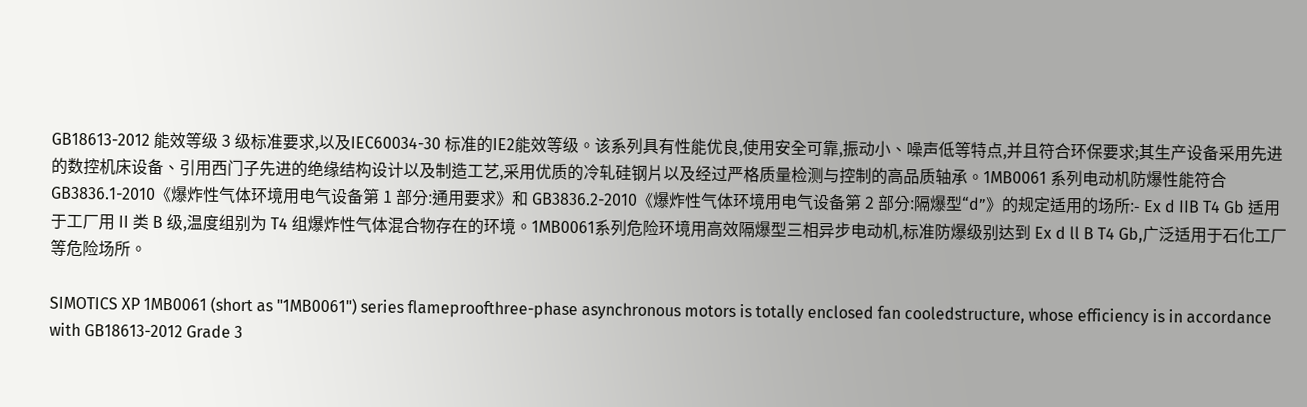GB18613-2012 能效等级 3 级标准要求,以及IEC60034-30 标准的IE2能效等级。该系列具有性能优良,使用安全可靠,振动小、噪声低等特点,并且符合环保要求;其生产设备采用先进的数控机床设备、引用西门子先进的绝缘结构设计以及制造工艺,采用优质的冷轧硅钢片以及经过严格质量检测与控制的高品质轴承。1MB0061 系列电动机防爆性能符合 GB3836.1-2010《爆炸性气体环境用电气设备第 1 部分:通用要求》和 GB3836.2-2010《爆炸性气体环境用电气设备第 2 部分:隔爆型“d”》的规定适用的场所:- Ex d IIB T4 Gb 适用于工厂用 II 类 B 级,温度组别为 T4 组爆炸性气体混合物存在的环境。1MB0061系列危险环境用高效隔爆型三相异步电动机,标准防爆级别达到 Ex d ll B T4 Gb,广泛适用于石化工厂等危险场所。

SIMOTICS XP 1MB0061 (short as "1MB0061") series flameproofthree-phase asynchronous motors is totally enclosed fan cooledstructure, whose efficiency is in accordance with GB18613-2012 Grade 3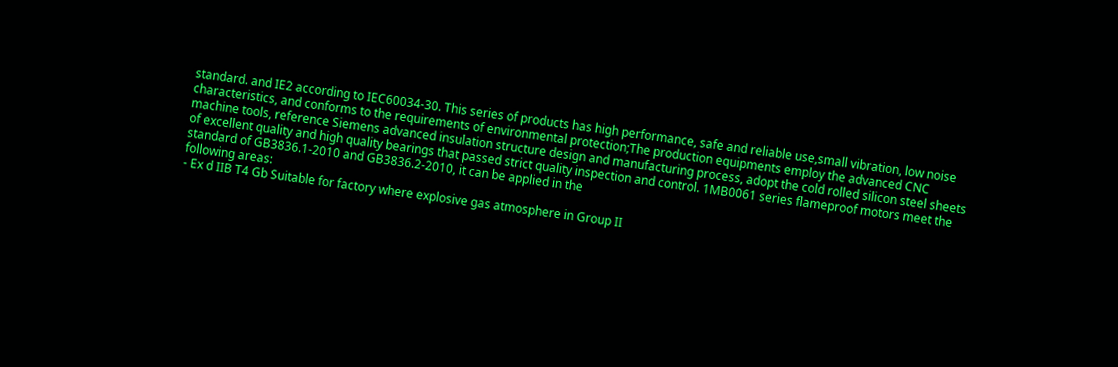standard. and IE2 according to IEC60034-30. This series of products has high performance, safe and reliable use,small vibration, low noise characteristics, and conforms to the requirements of environmental protection;The production equipments employ the advanced CNC machine tools, reference Siemens advanced insulation structure design and manufacturing process, adopt the cold rolled silicon steel sheets of excellent quality and high quality bearings that passed strict quality inspection and control. 1MB0061 series flameproof motors meet the standard of GB3836.1-2010 and GB3836.2-2010, it can be applied in the
following areas:
- Ex d IIB T4 Gb Suitable for factory where explosive gas atmosphere in Group II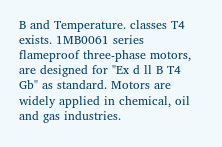B and Temperature. classes T4 exists. 1MB0061 series flameproof three-phase motors, are designed for "Ex d ll B T4 Gb" as standard. Motors are widely applied in chemical, oil and gas industries.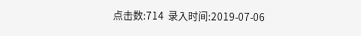点击数:714  录入时间:2019-07-06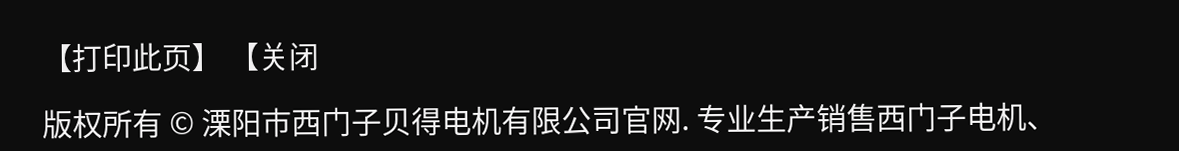【打印此页】 【关闭

版权所有 © 溧阳市西门子贝得电机有限公司官网. 专业生产销售西门子电机、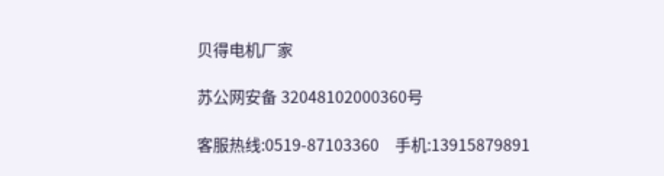贝得电机厂家

苏公网安备 32048102000360号

客服热线:0519-87103360    手机:13915879891